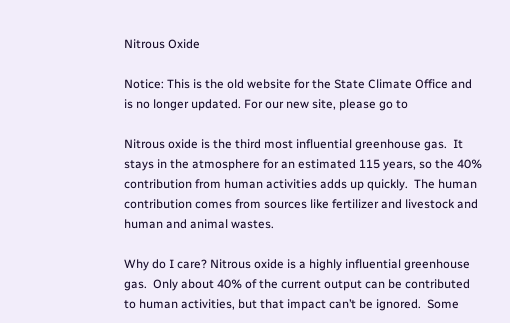Nitrous Oxide

Notice: This is the old website for the State Climate Office and is no longer updated. For our new site, please go to

Nitrous oxide is the third most influential greenhouse gas.  It stays in the atmosphere for an estimated 115 years, so the 40% contribution from human activities adds up quickly.  The human contribution comes from sources like fertilizer and livestock and human and animal wastes.

Why do I care? Nitrous oxide is a highly influential greenhouse gas.  Only about 40% of the current output can be contributed to human activities, but that impact can’t be ignored.  Some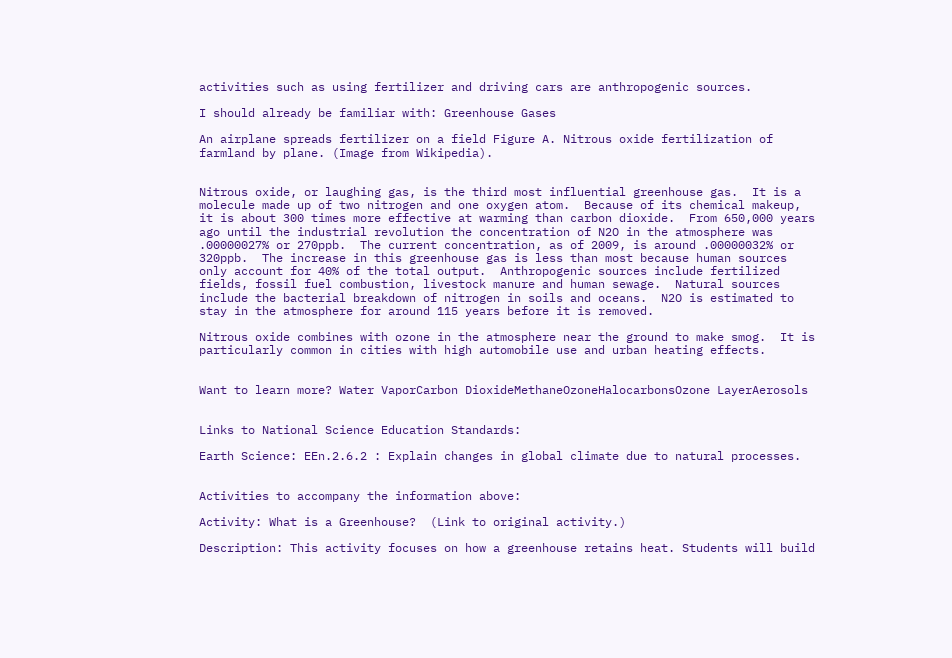activities such as using fertilizer and driving cars are anthropogenic sources.

I should already be familiar with: Greenhouse Gases

An airplane spreads fertilizer on a field Figure A. Nitrous oxide fertilization of farmland by plane. (Image from Wikipedia).


Nitrous oxide, or laughing gas, is the third most influential greenhouse gas.  It is a molecule made up of two nitrogen and one oxygen atom.  Because of its chemical makeup, it is about 300 times more effective at warming than carbon dioxide.  From 650,000 years ago until the industrial revolution the concentration of N2O in the atmosphere was .00000027% or 270ppb.  The current concentration, as of 2009, is around .00000032% or 320ppb.  The increase in this greenhouse gas is less than most because human sources only account for 40% of the total output.  Anthropogenic sources include fertilized fields, fossil fuel combustion, livestock manure and human sewage.  Natural sources include the bacterial breakdown of nitrogen in soils and oceans.  N2O is estimated to stay in the atmosphere for around 115 years before it is removed.

Nitrous oxide combines with ozone in the atmosphere near the ground to make smog.  It is particularly common in cities with high automobile use and urban heating effects.


Want to learn more? Water VaporCarbon DioxideMethaneOzoneHalocarbonsOzone LayerAerosols


Links to National Science Education Standards:

Earth Science: EEn.2.6.2 : Explain changes in global climate due to natural processes.


Activities to accompany the information above:

Activity: What is a Greenhouse?  (Link to original activity.)

Description: This activity focuses on how a greenhouse retains heat. Students will build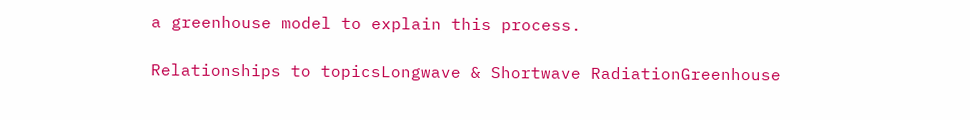a greenhouse model to explain this process.

Relationships to topicsLongwave & Shortwave RadiationGreenhouse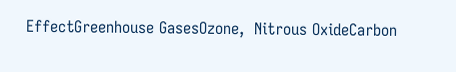EffectGreenhouse GasesOzone,  Nitrous OxideCarbon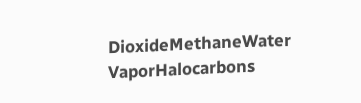DioxideMethaneWater VaporHalocarbons